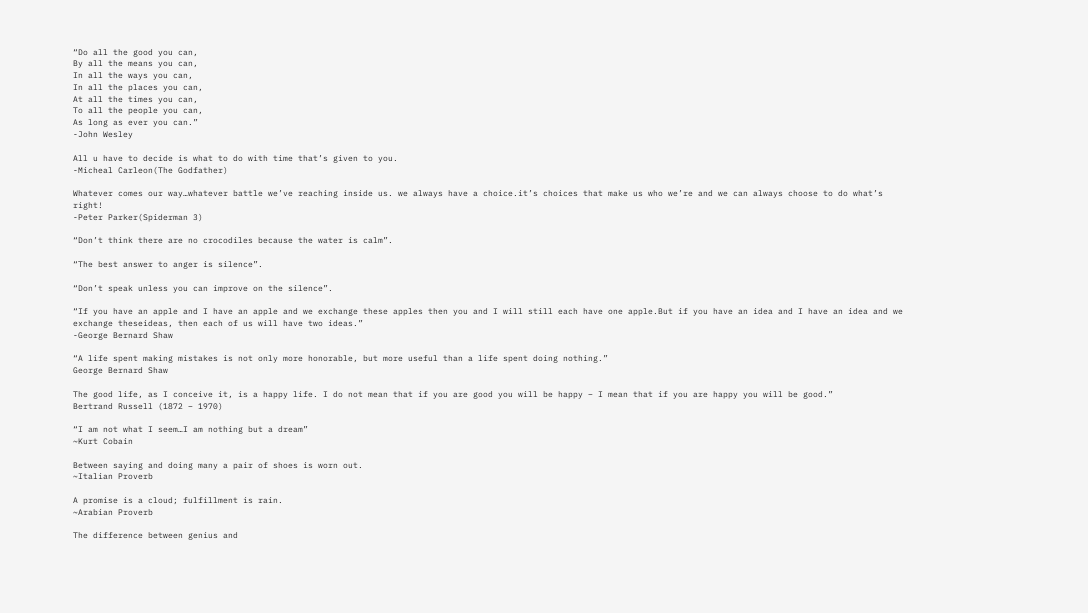“Do all the good you can,
By all the means you can,
In all the ways you can,
In all the places you can,
At all the times you can,
To all the people you can,
As long as ever you can.”
-John Wesley

All u have to decide is what to do with time that’s given to you.
-Micheal Carleon(The Godfather)

Whatever comes our way…whatever battle we’ve reaching inside us. we always have a choice.it’s choices that make us who we’re and we can always choose to do what’s right!
-Peter Parker(Spiderman 3)

“Don’t think there are no crocodiles because the water is calm”.

“The best answer to anger is silence”.

“Don’t speak unless you can improve on the silence”.

“If you have an apple and I have an apple and we exchange these apples then you and I will still each have one apple.But if you have an idea and I have an idea and we exchange theseideas, then each of us will have two ideas.”
-George Bernard Shaw

“A life spent making mistakes is not only more honorable, but more useful than a life spent doing nothing.”
George Bernard Shaw

The good life, as I conceive it, is a happy life. I do not mean that if you are good you will be happy – I mean that if you are happy you will be good.”
Bertrand Russell (1872 – 1970)

“I am not what I seem…I am nothing but a dream”
~Kurt Cobain

Between saying and doing many a pair of shoes is worn out.
~Italian Proverb

A promise is a cloud; fulfillment is rain.
~Arabian Proverb

The difference between genius and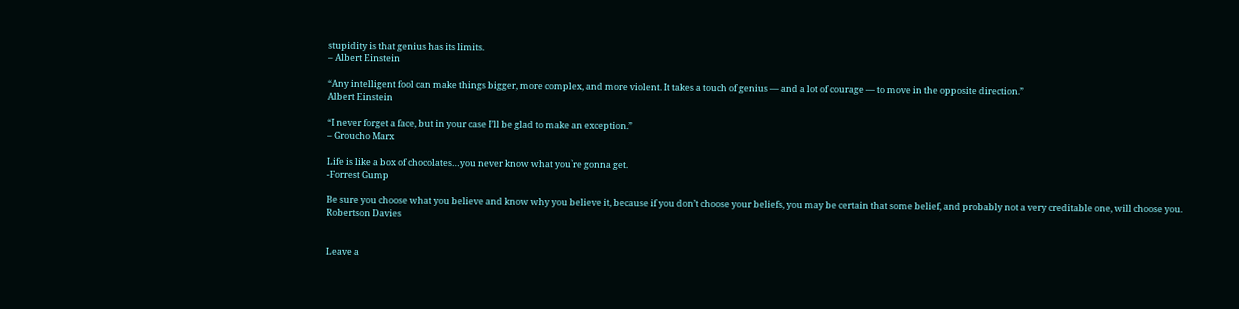stupidity is that genius has its limits.
– Albert Einstein

“Any intelligent fool can make things bigger, more complex, and more violent. It takes a touch of genius — and a lot of courage — to move in the opposite direction.”
Albert Einstein

“I never forget a face, but in your case I’ll be glad to make an exception.”
– Groucho Marx

Life is like a box of chocolates…you never know what you`re gonna get.
-Forrest Gump

Be sure you choose what you believe and know why you believe it, because if you don’t choose your beliefs, you may be certain that some belief, and probably not a very creditable one, will choose you.
Robertson Davies


Leave a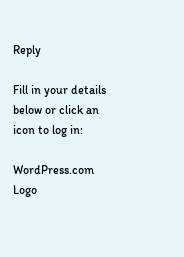Reply

Fill in your details below or click an icon to log in:

WordPress.com Logo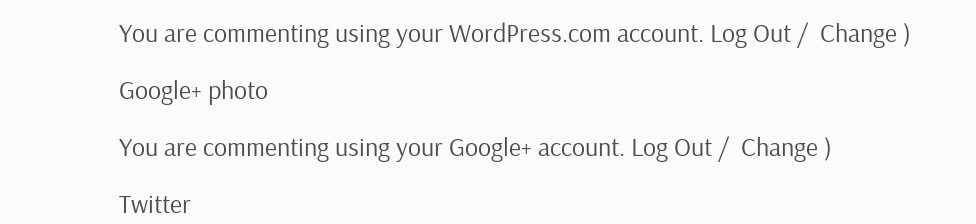You are commenting using your WordPress.com account. Log Out /  Change )

Google+ photo

You are commenting using your Google+ account. Log Out /  Change )

Twitter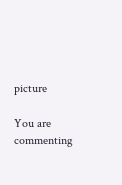picture

You are commenting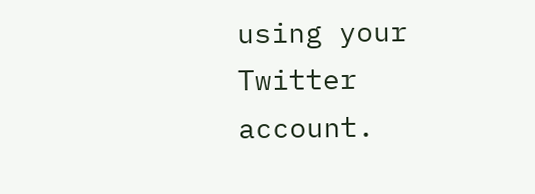using your Twitter account.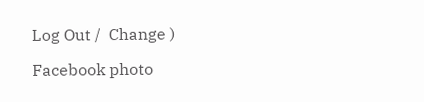Log Out /  Change )

Facebook photo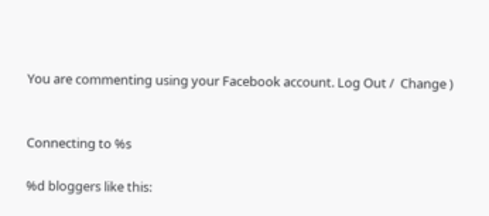You are commenting using your Facebook account. Log Out /  Change )


Connecting to %s

%d bloggers like this: